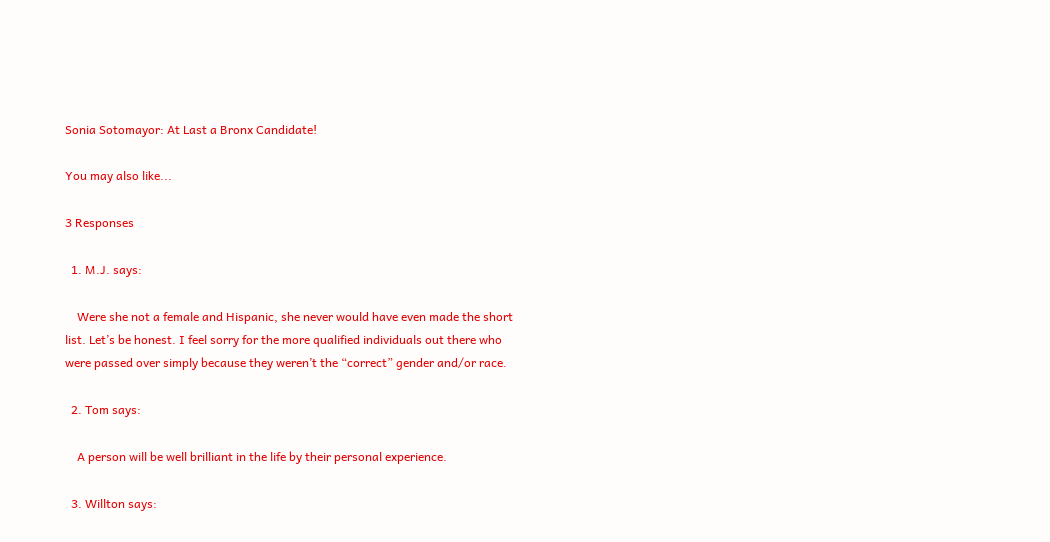Sonia Sotomayor: At Last a Bronx Candidate!

You may also like...

3 Responses

  1. M.J. says:

    Were she not a female and Hispanic, she never would have even made the short list. Let’s be honest. I feel sorry for the more qualified individuals out there who were passed over simply because they weren’t the “correct” gender and/or race.

  2. Tom says:

    A person will be well brilliant in the life by their personal experience.

  3. Willton says: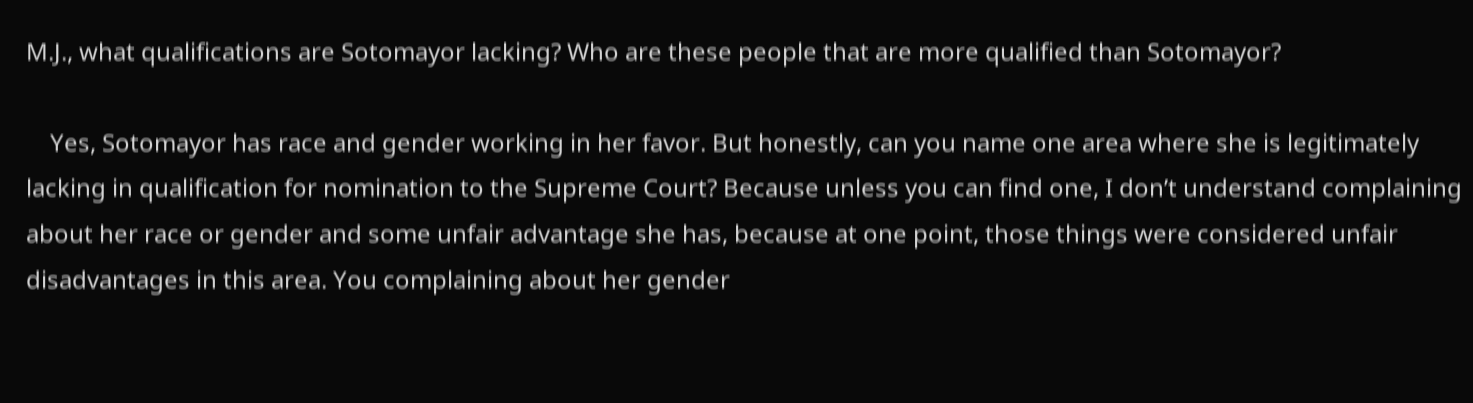M.J., what qualifications are Sotomayor lacking? Who are these people that are more qualified than Sotomayor?

    Yes, Sotomayor has race and gender working in her favor. But honestly, can you name one area where she is legitimately lacking in qualification for nomination to the Supreme Court? Because unless you can find one, I don’t understand complaining about her race or gender and some unfair advantage she has, because at one point, those things were considered unfair disadvantages in this area. You complaining about her gender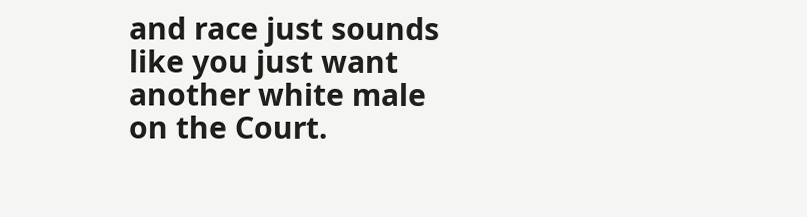and race just sounds like you just want another white male on the Court.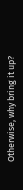Otherwise, why bring it up?